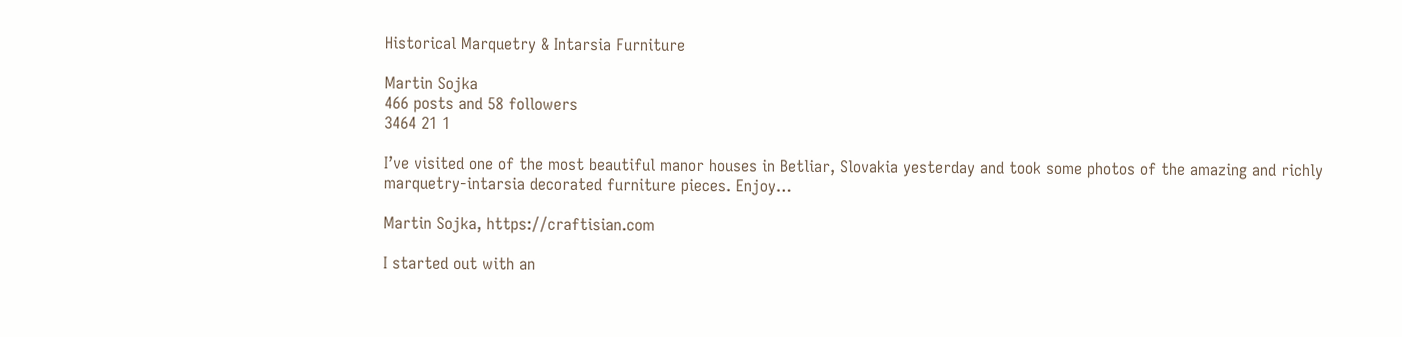Historical Marquetry & Intarsia Furniture

Martin Sojka
466 posts and 58 followers
3464 21 1

I’ve visited one of the most beautiful manor houses in Betliar, Slovakia yesterday and took some photos of the amazing and richly marquetry-intarsia decorated furniture pieces. Enjoy…

Martin Sojka, https://craftisian.com

I started out with an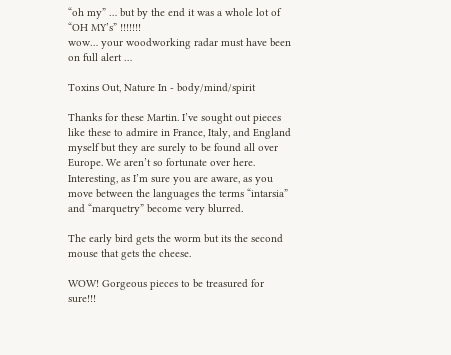“oh my” … but by the end it was a whole lot of “OH MY’s” !!!!!!!
wow… your woodworking radar must have been on full alert …

Toxins Out, Nature In - body/mind/spirit

Thanks for these Martin. I’ve sought out pieces like these to admire in France, Italy, and England myself but they are surely to be found all over Europe. We aren’t so fortunate over here.
Interesting, as I’m sure you are aware, as you move between the languages the terms “intarsia” and “marquetry” become very blurred.

The early bird gets the worm but its the second mouse that gets the cheese.

WOW! Gorgeous pieces to be treasured for sure!!!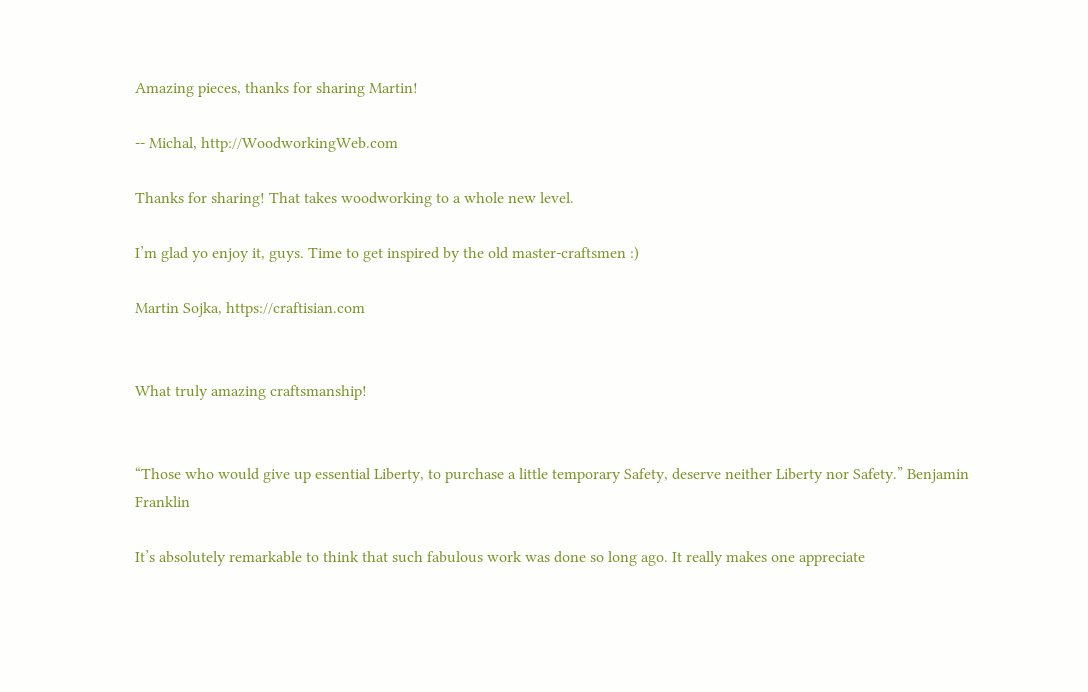Amazing pieces, thanks for sharing Martin!

-- Michal, http://WoodworkingWeb.com

Thanks for sharing! That takes woodworking to a whole new level.

I’m glad yo enjoy it, guys. Time to get inspired by the old master-craftsmen :)

Martin Sojka, https://craftisian.com


What truly amazing craftsmanship!


“Those who would give up essential Liberty, to purchase a little temporary Safety, deserve neither Liberty nor Safety.” Benjamin Franklin

It’s absolutely remarkable to think that such fabulous work was done so long ago. It really makes one appreciate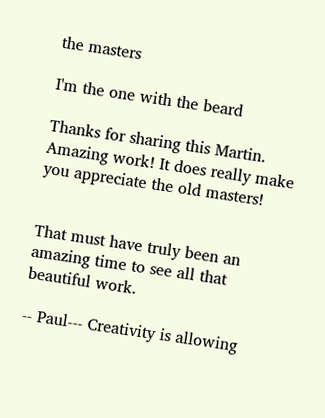the masters

I'm the one with the beard

Thanks for sharing this Martin. Amazing work! It does really make you appreciate the old masters!


That must have truly been an amazing time to see all that beautiful work.

-- Paul--- Creativity is allowing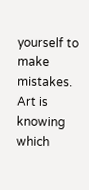yourself to make mistakes. Art is knowing which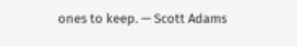ones to keep. — Scott Adams